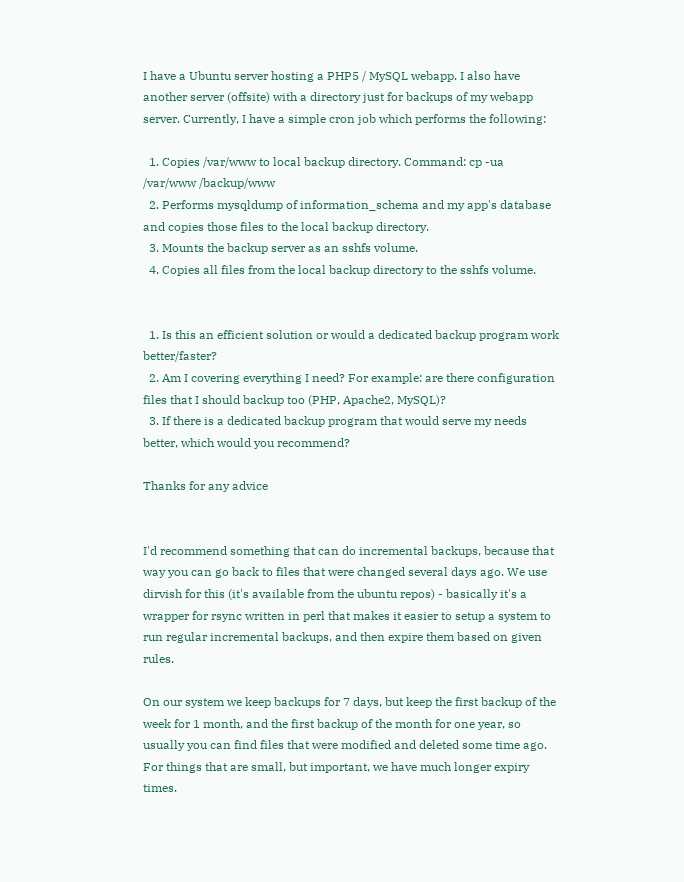I have a Ubuntu server hosting a PHP5 / MySQL webapp. I also have another server (offsite) with a directory just for backups of my webapp server. Currently, I have a simple cron job which performs the following:

  1. Copies /var/www to local backup directory. Command: cp -ua /var/www /backup/www
  2. Performs mysqldump of information_schema and my app's database and copies those files to the local backup directory.
  3. Mounts the backup server as an sshfs volume.
  4. Copies all files from the local backup directory to the sshfs volume.


  1. Is this an efficient solution or would a dedicated backup program work better/faster?
  2. Am I covering everything I need? For example: are there configuration files that I should backup too (PHP, Apache2, MySQL)?
  3. If there is a dedicated backup program that would serve my needs better, which would you recommend?

Thanks for any advice


I'd recommend something that can do incremental backups, because that way you can go back to files that were changed several days ago. We use dirvish for this (it's available from the ubuntu repos) - basically it's a wrapper for rsync written in perl that makes it easier to setup a system to run regular incremental backups, and then expire them based on given rules.

On our system we keep backups for 7 days, but keep the first backup of the week for 1 month, and the first backup of the month for one year, so usually you can find files that were modified and deleted some time ago. For things that are small, but important, we have much longer expiry times.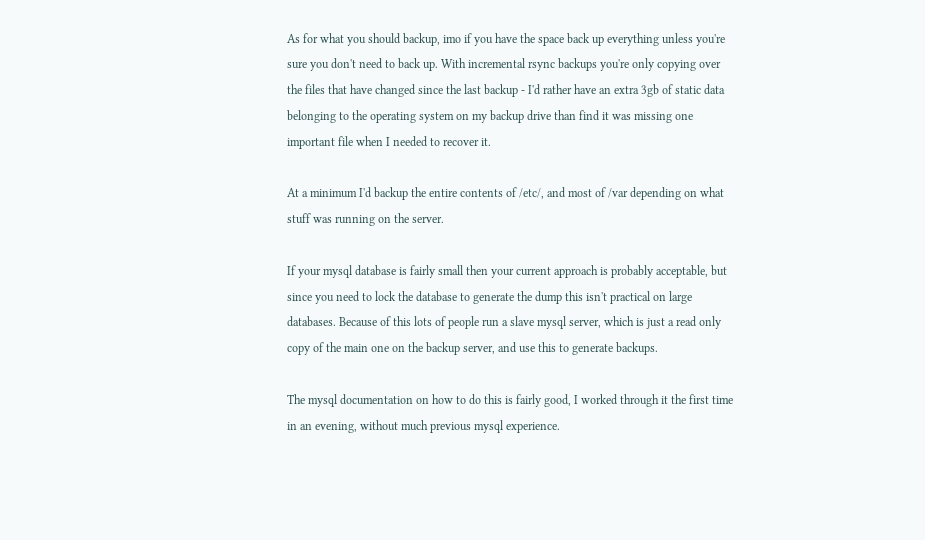As for what you should backup, imo if you have the space back up everything unless you're sure you don't need to back up. With incremental rsync backups you're only copying over the files that have changed since the last backup - I'd rather have an extra 3gb of static data belonging to the operating system on my backup drive than find it was missing one important file when I needed to recover it.

At a minimum I'd backup the entire contents of /etc/, and most of /var depending on what stuff was running on the server.

If your mysql database is fairly small then your current approach is probably acceptable, but since you need to lock the database to generate the dump this isn't practical on large databases. Because of this lots of people run a slave mysql server, which is just a read only copy of the main one on the backup server, and use this to generate backups.

The mysql documentation on how to do this is fairly good, I worked through it the first time in an evening, without much previous mysql experience.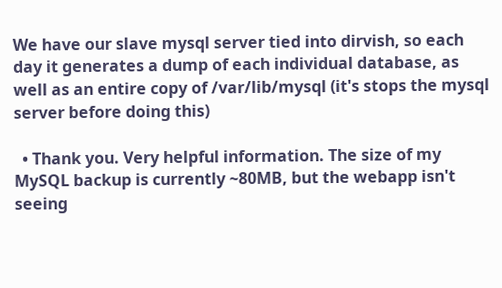We have our slave mysql server tied into dirvish, so each day it generates a dump of each individual database, as well as an entire copy of /var/lib/mysql (it's stops the mysql server before doing this)

  • Thank you. Very helpful information. The size of my MySQL backup is currently ~80MB, but the webapp isn't seeing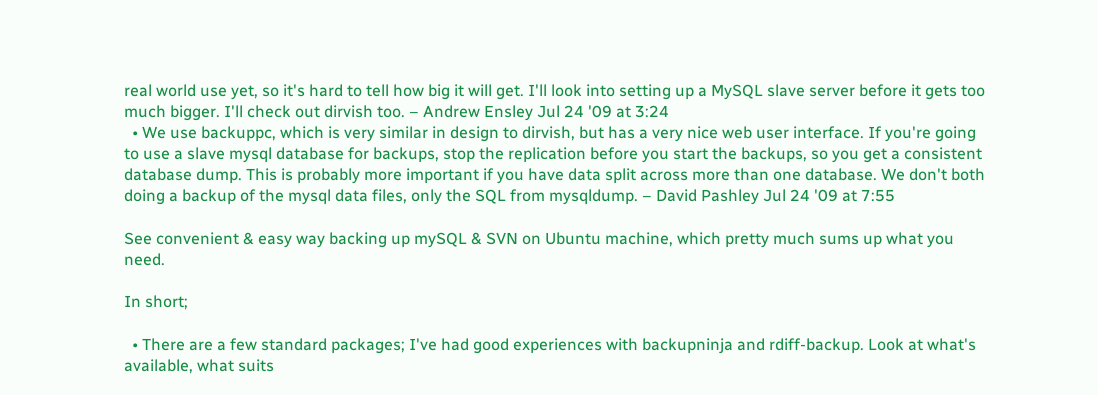real world use yet, so it's hard to tell how big it will get. I'll look into setting up a MySQL slave server before it gets too much bigger. I'll check out dirvish too. – Andrew Ensley Jul 24 '09 at 3:24
  • We use backuppc, which is very similar in design to dirvish, but has a very nice web user interface. If you're going to use a slave mysql database for backups, stop the replication before you start the backups, so you get a consistent database dump. This is probably more important if you have data split across more than one database. We don't both doing a backup of the mysql data files, only the SQL from mysqldump. – David Pashley Jul 24 '09 at 7:55

See convenient & easy way backing up mySQL & SVN on Ubuntu machine, which pretty much sums up what you need.

In short;

  • There are a few standard packages; I've had good experiences with backupninja and rdiff-backup. Look at what's available, what suits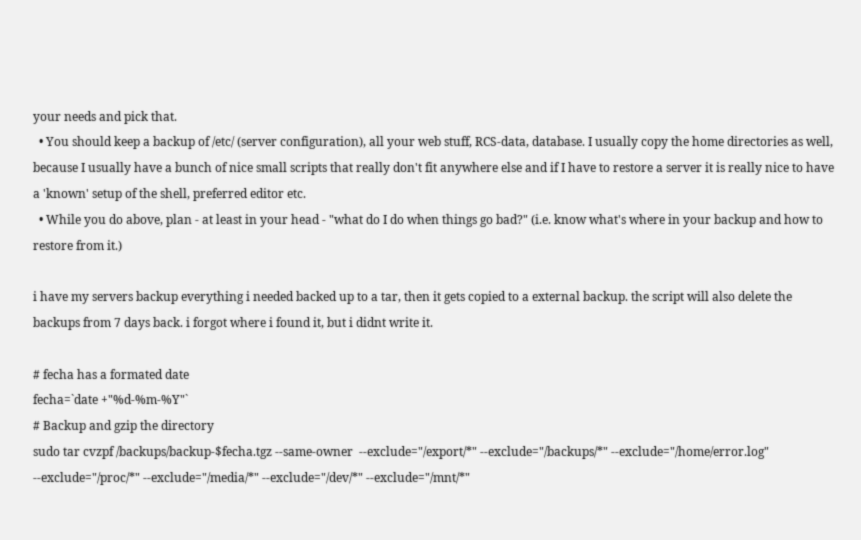your needs and pick that.
  • You should keep a backup of /etc/ (server configuration), all your web stuff, RCS-data, database. I usually copy the home directories as well, because I usually have a bunch of nice small scripts that really don't fit anywhere else and if I have to restore a server it is really nice to have a 'known' setup of the shell, preferred editor etc.
  • While you do above, plan - at least in your head - "what do I do when things go bad?" (i.e. know what's where in your backup and how to restore from it.)

i have my servers backup everything i needed backed up to a tar, then it gets copied to a external backup. the script will also delete the backups from 7 days back. i forgot where i found it, but i didnt write it.

# fecha has a formated date
fecha=`date +"%d-%m-%Y"`
# Backup and gzip the directory
sudo tar cvzpf /backups/backup-$fecha.tgz --same-owner  --exclude="/export/*" --exclude="/backups/*" --exclude="/home/error.log" --exclude="/proc/*" --exclude="/media/*" --exclude="/dev/*" --exclude="/mnt/*"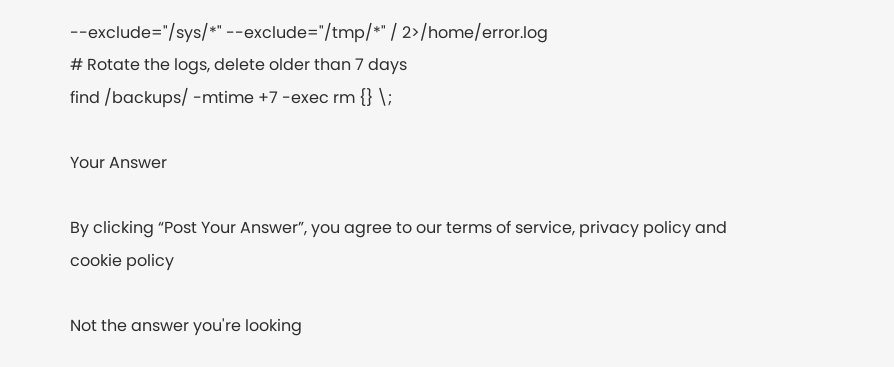--exclude="/sys/*" --exclude="/tmp/*" / 2>/home/error.log
# Rotate the logs, delete older than 7 days
find /backups/ -mtime +7 -exec rm {} \;

Your Answer

By clicking “Post Your Answer”, you agree to our terms of service, privacy policy and cookie policy

Not the answer you're looking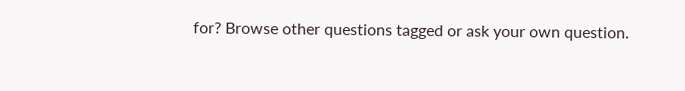for? Browse other questions tagged or ask your own question.